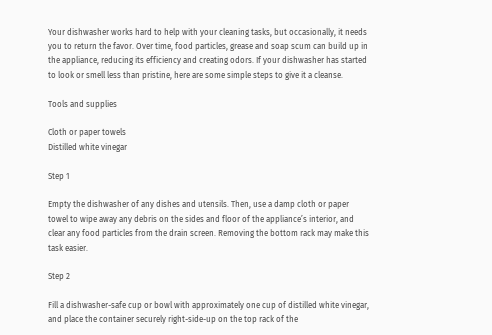Your dishwasher works hard to help with your cleaning tasks, but occasionally, it needs you to return the favor. Over time, food particles, grease and soap scum can build up in the appliance, reducing its efficiency and creating odors. If your dishwasher has started to look or smell less than pristine, here are some simple steps to give it a cleanse.

Tools and supplies

Cloth or paper towels
Distilled white vinegar

Step 1

Empty the dishwasher of any dishes and utensils. Then, use a damp cloth or paper towel to wipe away any debris on the sides and floor of the appliance’s interior, and clear any food particles from the drain screen. Removing the bottom rack may make this task easier.

Step 2

Fill a dishwasher-safe cup or bowl with approximately one cup of distilled white vinegar, and place the container securely right-side-up on the top rack of the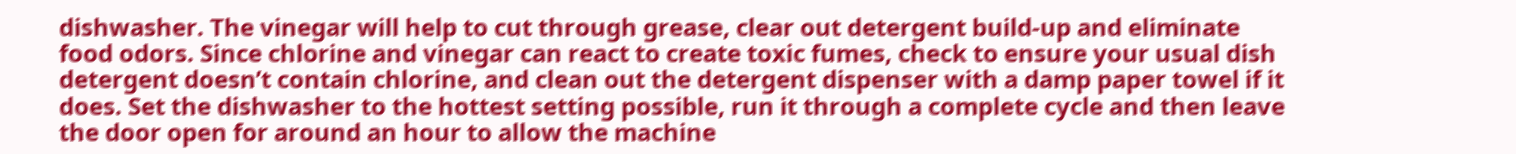dishwasher. The vinegar will help to cut through grease, clear out detergent build-up and eliminate food odors. Since chlorine and vinegar can react to create toxic fumes, check to ensure your usual dish detergent doesn’t contain chlorine, and clean out the detergent dispenser with a damp paper towel if it does. Set the dishwasher to the hottest setting possible, run it through a complete cycle and then leave the door open for around an hour to allow the machine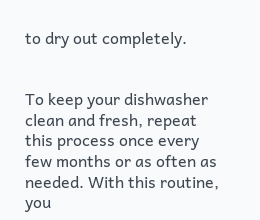to dry out completely.


To keep your dishwasher clean and fresh, repeat this process once every few months or as often as needed. With this routine, you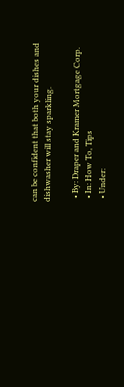can be confident that both your dishes and dishwasher will stay sparkling.

  • By: Draper and Kramer Mortgage Corp.
  • In: How To, Tips
  • Under: